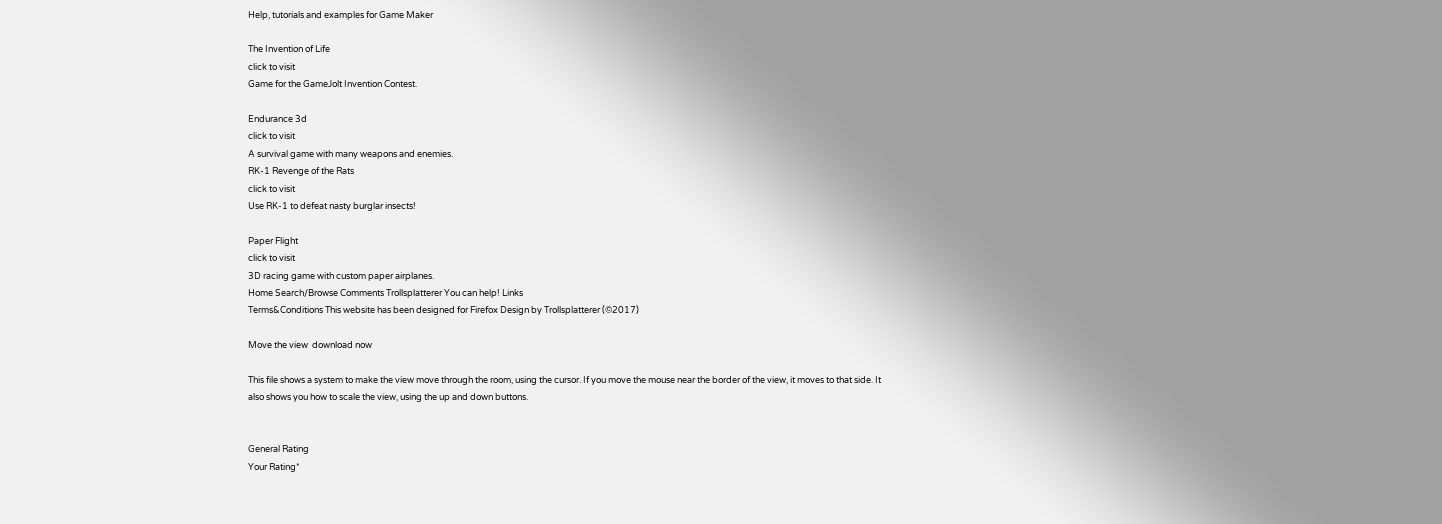Help, tutorials and examples for Game Maker

The Invention of Life
click to visit
Game for the GameJolt Invention Contest.

Endurance 3d
click to visit
A survival game with many weapons and enemies.
RK-1 Revenge of the Rats
click to visit
Use RK-1 to defeat nasty burglar insects!

Paper Flight
click to visit
3D racing game with custom paper airplanes.
Home Search/Browse Comments Trollsplatterer You can help! Links
Terms&Conditions This website has been designed for Firefox Design by Trollsplatterer (©2017)

Move the view  download now

This file shows a system to make the view move through the room, using the cursor. If you move the mouse near the border of the view, it moves to that side. It also shows you how to scale the view, using the up and down buttons.


General Rating
Your Rating*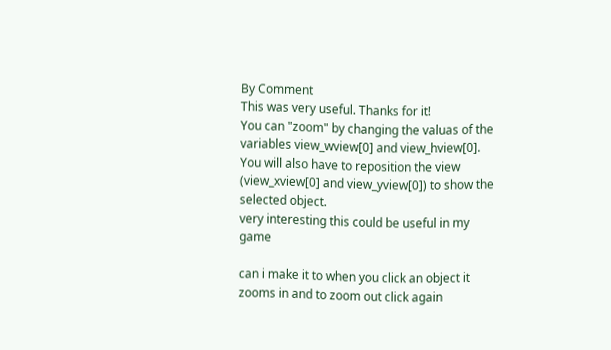By Comment
This was very useful. Thanks for it!
You can "zoom" by changing the valuas of the variables view_wview[0] and view_hview[0].
You will also have to reposition the view (view_xview[0] and view_yview[0]) to show the selected object.
very interesting this could be useful in my game

can i make it to when you click an object it zooms in and to zoom out click again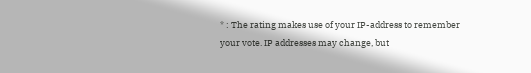* : The rating makes use of your IP-address to remember your vote. IP addresses may change, but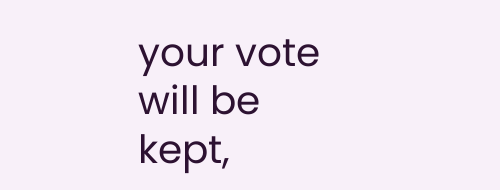your vote will be kept,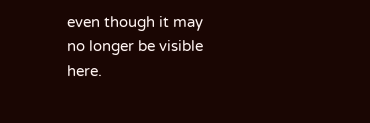even though it may no longer be visible here.